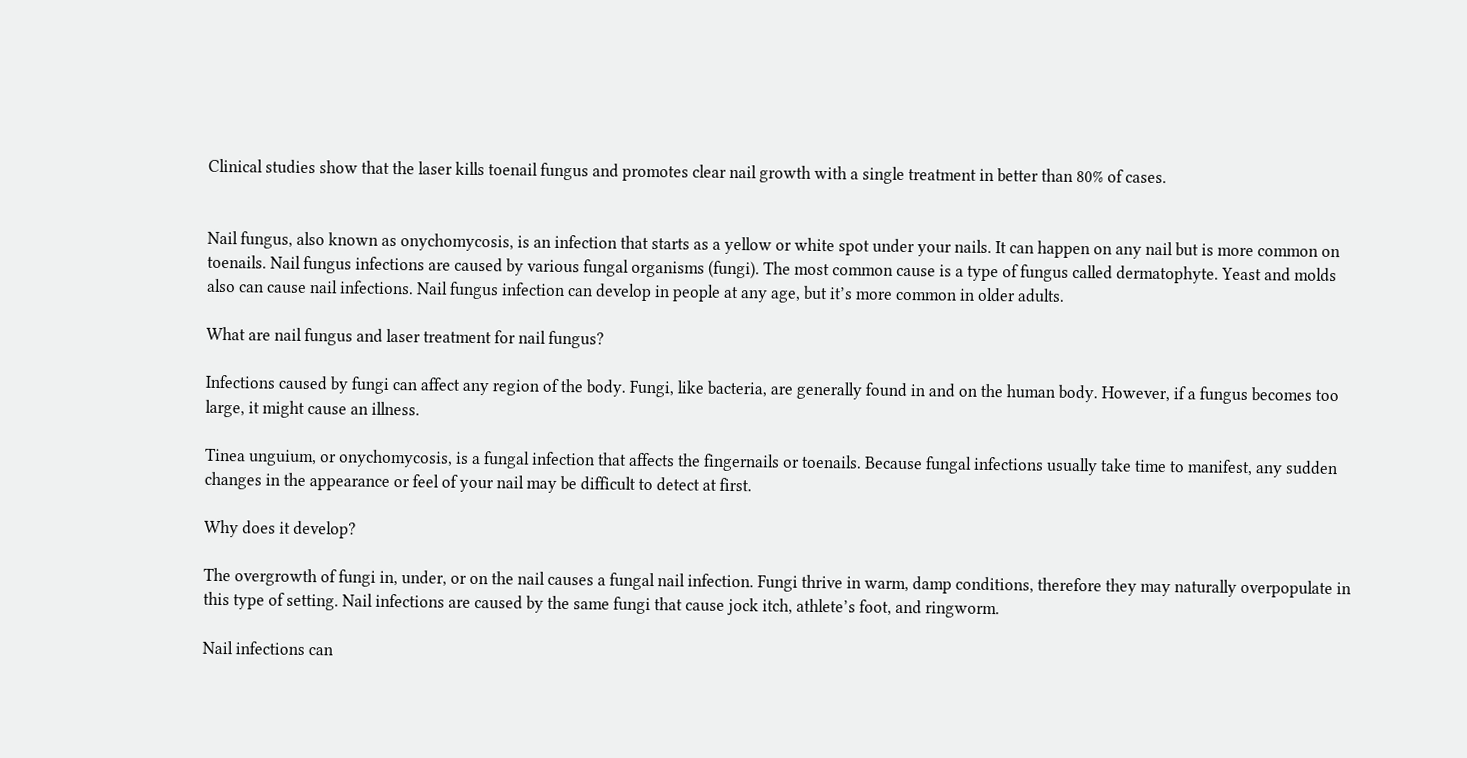Clinical studies show that the laser kills toenail fungus and promotes clear nail growth with a single treatment in better than 80% of cases.


Nail fungus, also known as onychomycosis, is an infection that starts as a yellow or white spot under your nails. It can happen on any nail but is more common on toenails. Nail fungus infections are caused by various fungal organisms (fungi). The most common cause is a type of fungus called dermatophyte. Yeast and molds also can cause nail infections. Nail fungus infection can develop in people at any age, but it’s more common in older adults.

What are nail fungus and laser treatment for nail fungus?

Infections caused by fungi can affect any region of the body. Fungi, like bacteria, are generally found in and on the human body. However, if a fungus becomes too large, it might cause an illness.

Tinea unguium, or onychomycosis, is a fungal infection that affects the fingernails or toenails. Because fungal infections usually take time to manifest, any sudden changes in the appearance or feel of your nail may be difficult to detect at first.

Why does it develop?

The overgrowth of fungi in, under, or on the nail causes a fungal nail infection. Fungi thrive in warm, damp conditions, therefore they may naturally overpopulate in this type of setting. Nail infections are caused by the same fungi that cause jock itch, athlete’s foot, and ringworm.

Nail infections can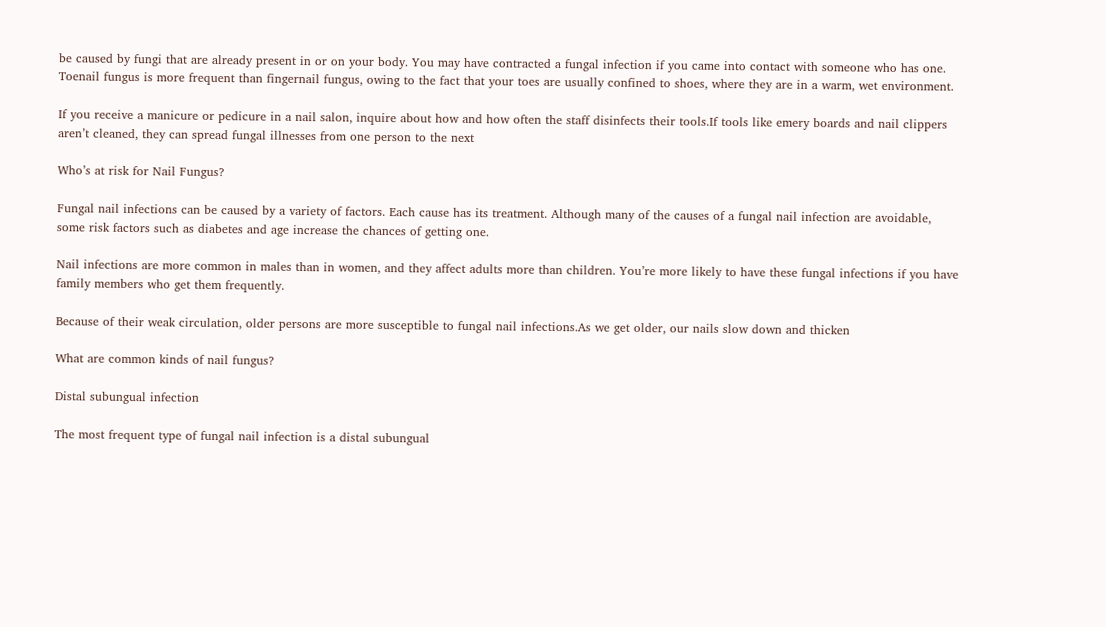be caused by fungi that are already present in or on your body. You may have contracted a fungal infection if you came into contact with someone who has one. Toenail fungus is more frequent than fingernail fungus, owing to the fact that your toes are usually confined to shoes, where they are in a warm, wet environment.

If you receive a manicure or pedicure in a nail salon, inquire about how and how often the staff disinfects their tools.If tools like emery boards and nail clippers aren’t cleaned, they can spread fungal illnesses from one person to the next

Who’s at risk for Nail Fungus?

Fungal nail infections can be caused by a variety of factors. Each cause has its treatment. Although many of the causes of a fungal nail infection are avoidable, some risk factors such as diabetes and age increase the chances of getting one.

Nail infections are more common in males than in women, and they affect adults more than children. You’re more likely to have these fungal infections if you have family members who get them frequently.

Because of their weak circulation, older persons are more susceptible to fungal nail infections.As we get older, our nails slow down and thicken

What are common kinds of nail fungus?

Distal subungual infection

The most frequent type of fungal nail infection is a distal subungual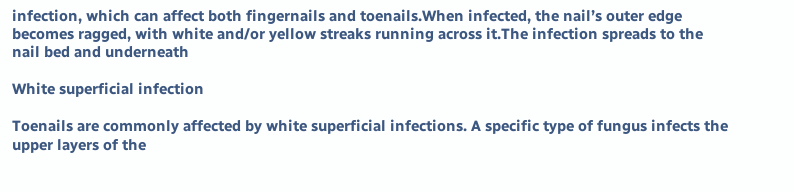infection, which can affect both fingernails and toenails.When infected, the nail’s outer edge becomes ragged, with white and/or yellow streaks running across it.The infection spreads to the nail bed and underneath

White superficial infection

Toenails are commonly affected by white superficial infections. A specific type of fungus infects the upper layers of the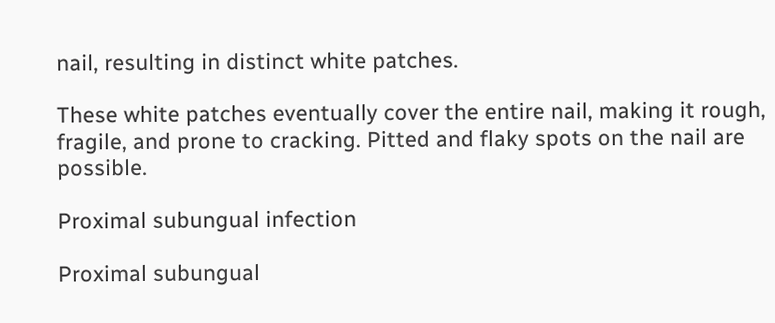nail, resulting in distinct white patches.

These white patches eventually cover the entire nail, making it rough, fragile, and prone to cracking. Pitted and flaky spots on the nail are possible.

Proximal subungual infection

Proximal subungual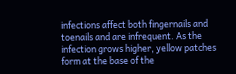infections affect both fingernails and toenails and are infrequent. As the infection grows higher, yellow patches form at the base of the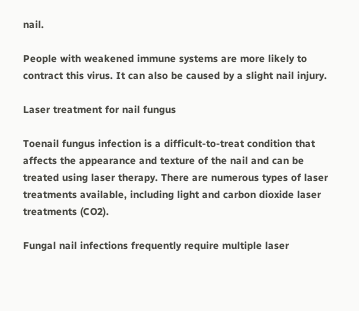nail.

People with weakened immune systems are more likely to contract this virus. It can also be caused by a slight nail injury.

Laser treatment for nail fungus

Toenail fungus infection is a difficult-to-treat condition that affects the appearance and texture of the nail and can be treated using laser therapy. There are numerous types of laser treatments available, including light and carbon dioxide laser treatments (CO2).

Fungal nail infections frequently require multiple laser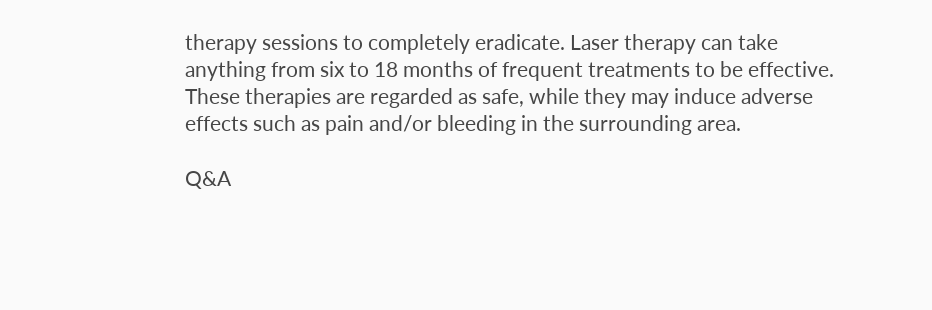therapy sessions to completely eradicate. Laser therapy can take anything from six to 18 months of frequent treatments to be effective. These therapies are regarded as safe, while they may induce adverse effects such as pain and/or bleeding in the surrounding area.

Q&A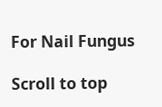For Nail Fungus

Scroll to top